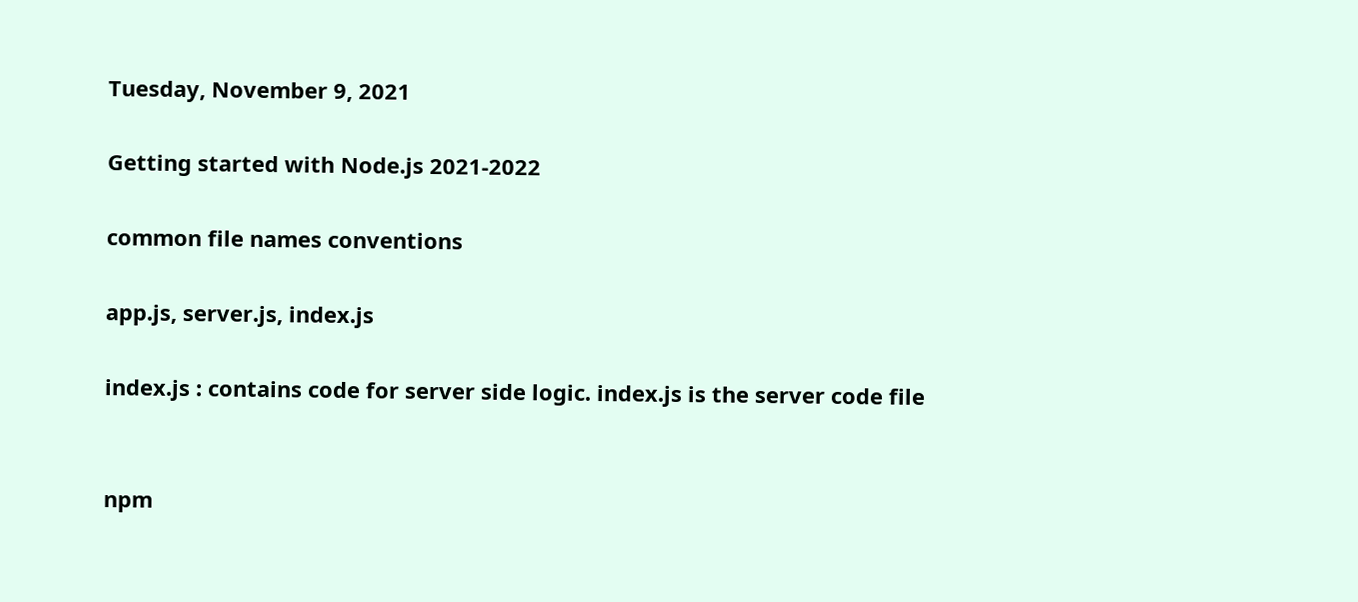Tuesday, November 9, 2021

Getting started with Node.js 2021-2022

common file names conventions

app.js, server.js, index.js

index.js : contains code for server side logic. index.js is the server code file


npm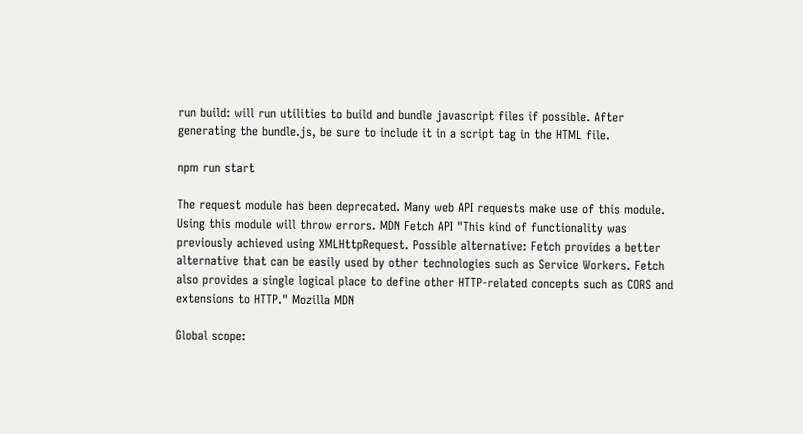run build: will run utilities to build and bundle javascript files if possible. After generating the bundle.js, be sure to include it in a script tag in the HTML file.

npm run start

The request module has been deprecated. Many web API requests make use of this module. Using this module will throw errors. MDN Fetch API "This kind of functionality was previously achieved using XMLHttpRequest. Possible alternative: Fetch provides a better alternative that can be easily used by other technologies such as Service Workers. Fetch also provides a single logical place to define other HTTP-related concepts such as CORS and extensions to HTTP." Mozilla MDN

Global scope: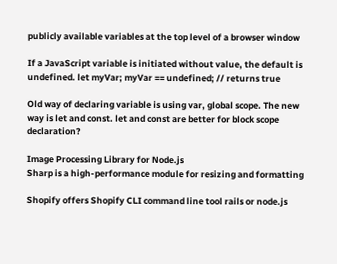publicly available variables at the top level of a browser window

If a JavaScript variable is initiated without value, the default is undefined. let myVar; myVar == undefined; // returns true

Old way of declaring variable is using var, global scope. The new way is let and const. let and const are better for block scope declaration?

Image Processing Library for Node.js
Sharp is a high-performance module for resizing and formatting

Shopify offers Shopify CLI command line tool rails or node.js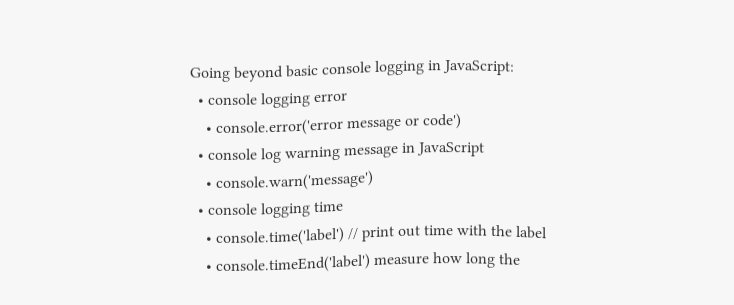Going beyond basic console logging in JavaScript:
  • console logging error
    • console.error('error message or code')
  • console log warning message in JavaScript
    • console.warn('message')
  • console logging time
    • console.time('label') // print out time with the label
    • console.timeEnd('label') measure how long the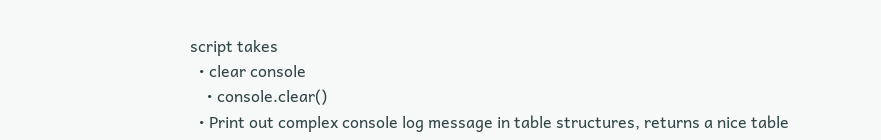script takes
  • clear console
    • console.clear()
  • Print out complex console log message in table structures, returns a nice table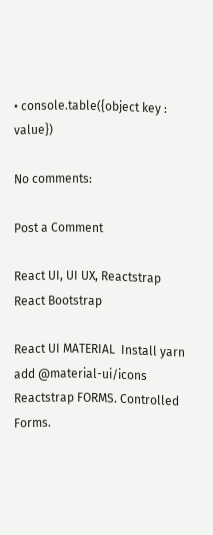• console.table({object key : value})

No comments:

Post a Comment

React UI, UI UX, Reactstrap React Bootstrap

React UI MATERIAL  Install yarn add @material-ui/icons Reactstrap FORMS. Controlled Forms.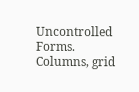Uncontrolled Forms.  Columns, grid